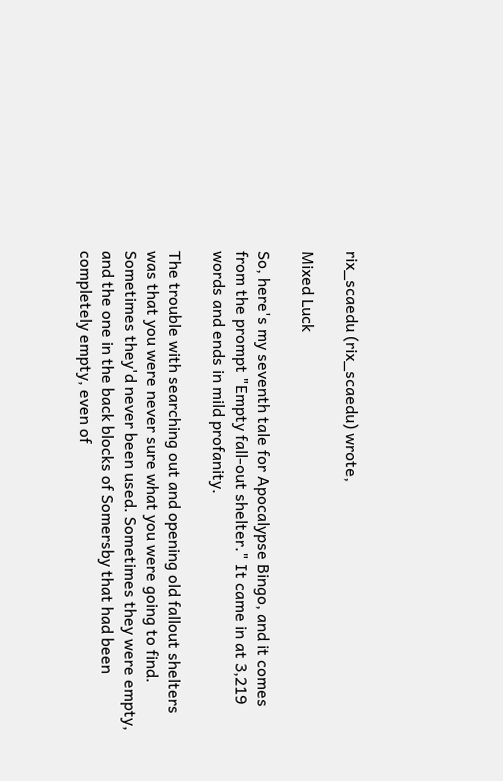rix_scaedu (rix_scaedu) wrote,

Mixed Luck

So, here's my seventh tale for Apocalypse Bingo, and it comes from the prompt "Empty fall-out shelter." It came in at 3,219 words and ends in mild profanity.

The trouble with searching out and opening old fallout shelters was that you were never sure what you were going to find. Sometimes they'd never been used. Sometimes they were empty, and the one in the back blocks of Somersby that had been completely empty, even of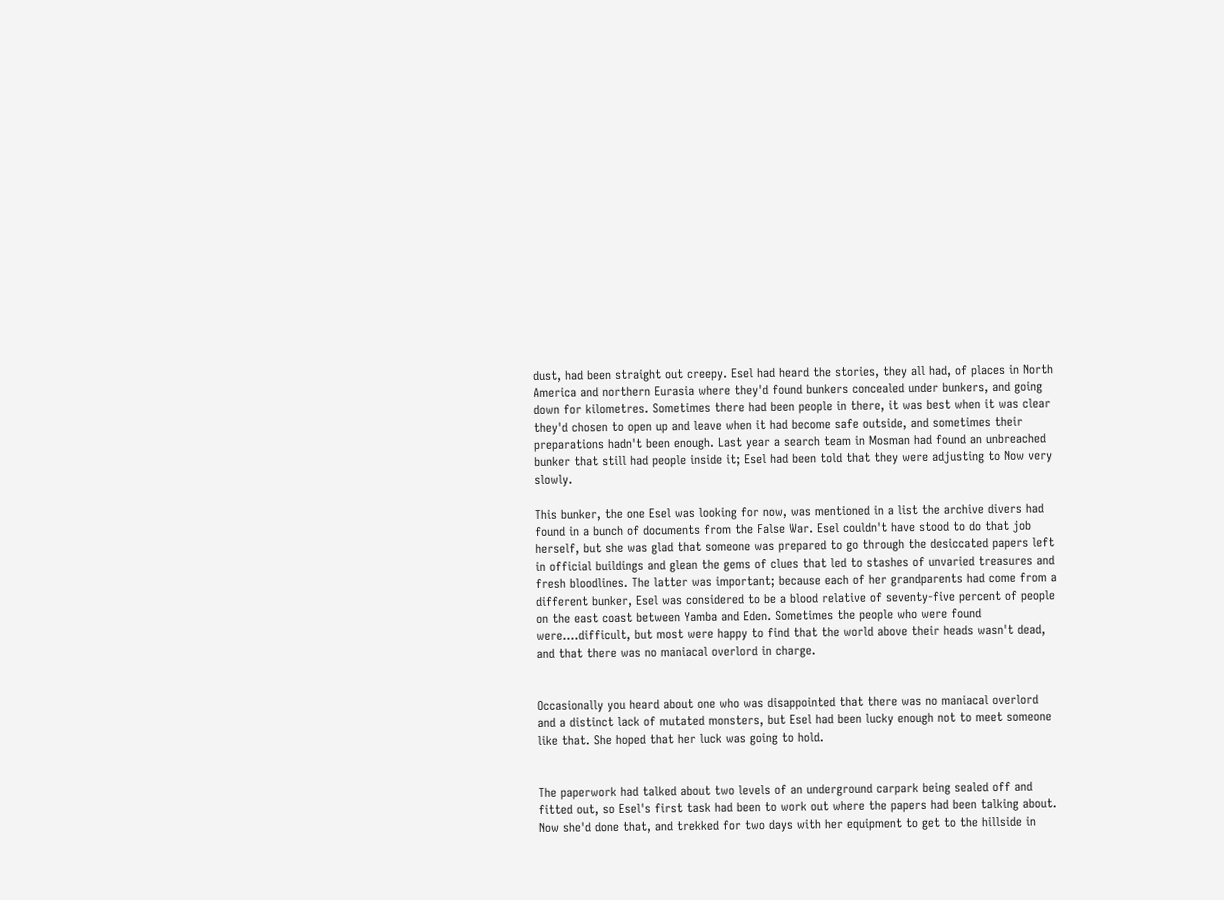dust, had been straight out creepy. Esel had heard the stories, they all had, of places in North America and northern Eurasia where they'd found bunkers concealed under bunkers, and going down for kilometres. Sometimes there had been people in there, it was best when it was clear they'd chosen to open up and leave when it had become safe outside, and sometimes their preparations hadn't been enough. Last year a search team in Mosman had found an unbreached bunker that still had people inside it; Esel had been told that they were adjusting to Now very slowly.

This bunker, the one Esel was looking for now, was mentioned in a list the archive divers had found in a bunch of documents from the False War. Esel couldn't have stood to do that job herself, but she was glad that someone was prepared to go through the desiccated papers left in official buildings and glean the gems of clues that led to stashes of unvaried treasures and fresh bloodlines. The latter was important; because each of her grandparents had come from a different bunker, Esel was considered to be a blood relative of seventy-five percent of people on the east coast between Yamba and Eden. Sometimes the people who were found were....difficult, but most were happy to find that the world above their heads wasn't dead, and that there was no maniacal overlord in charge.


Occasionally you heard about one who was disappointed that there was no maniacal overlord and a distinct lack of mutated monsters, but Esel had been lucky enough not to meet someone like that. She hoped that her luck was going to hold.


The paperwork had talked about two levels of an underground carpark being sealed off and fitted out, so Esel's first task had been to work out where the papers had been talking about. Now she'd done that, and trekked for two days with her equipment to get to the hillside in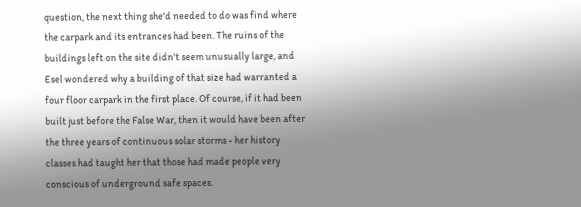question, the next thing she'd needed to do was find where the carpark and its entrances had been. The ruins of the buildings left on the site didn't seem unusually large, and Esel wondered why a building of that size had warranted a four floor carpark in the first place. Of course, if it had been built just before the False War, then it would have been after the three years of continuous solar storms - her history classes had taught her that those had made people very conscious of underground safe spaces.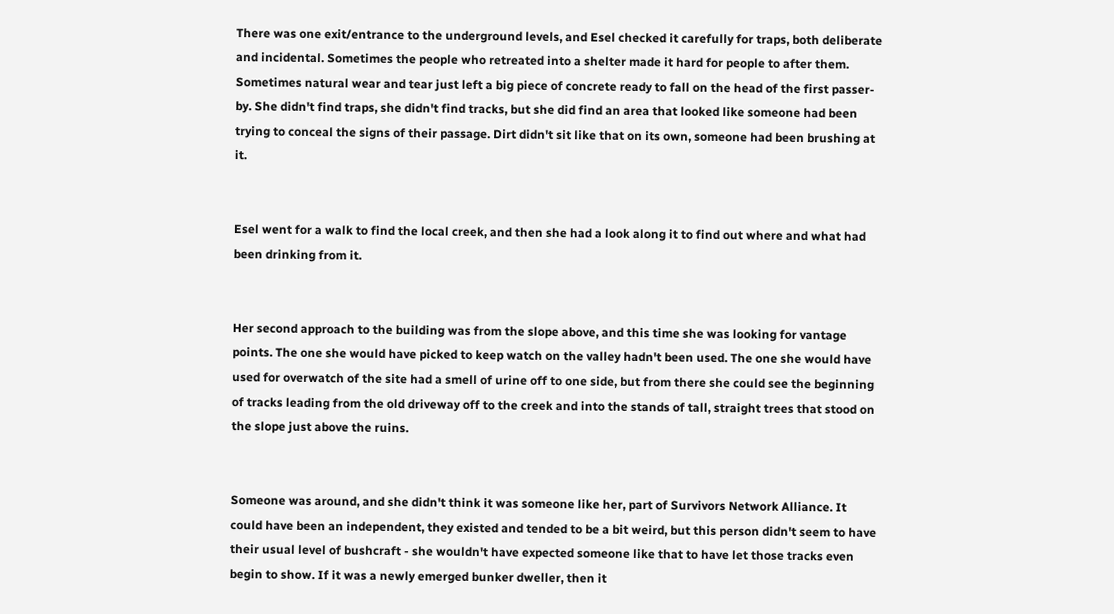There was one exit/entrance to the underground levels, and Esel checked it carefully for traps, both deliberate and incidental. Sometimes the people who retreated into a shelter made it hard for people to after them. Sometimes natural wear and tear just left a big piece of concrete ready to fall on the head of the first passer-by. She didn't find traps, she didn't find tracks, but she did find an area that looked like someone had been trying to conceal the signs of their passage. Dirt didn't sit like that on its own, someone had been brushing at it.


Esel went for a walk to find the local creek, and then she had a look along it to find out where and what had been drinking from it.


Her second approach to the building was from the slope above, and this time she was looking for vantage points. The one she would have picked to keep watch on the valley hadn't been used. The one she would have used for overwatch of the site had a smell of urine off to one side, but from there she could see the beginning of tracks leading from the old driveway off to the creek and into the stands of tall, straight trees that stood on the slope just above the ruins.


Someone was around, and she didn't think it was someone like her, part of Survivors Network Alliance. It could have been an independent, they existed and tended to be a bit weird, but this person didn't seem to have their usual level of bushcraft - she wouldn't have expected someone like that to have let those tracks even begin to show. If it was a newly emerged bunker dweller, then it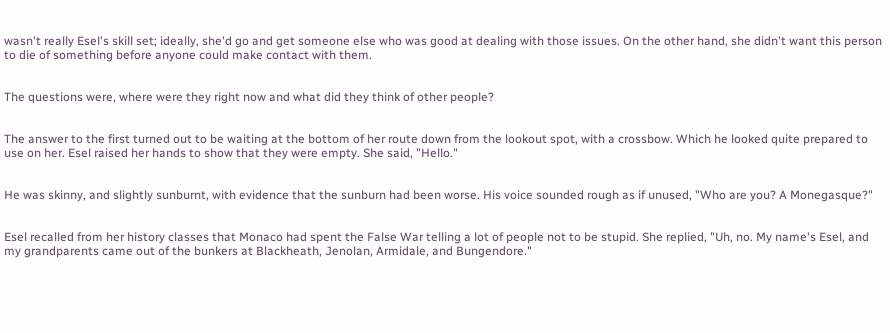wasn't really Esel's skill set; ideally, she'd go and get someone else who was good at dealing with those issues. On the other hand, she didn't want this person to die of something before anyone could make contact with them.


The questions were, where were they right now and what did they think of other people?


The answer to the first turned out to be waiting at the bottom of her route down from the lookout spot, with a crossbow. Which he looked quite prepared to use on her. Esel raised her hands to show that they were empty. She said, "Hello."


He was skinny, and slightly sunburnt, with evidence that the sunburn had been worse. His voice sounded rough as if unused, "Who are you? A Monegasque?"


Esel recalled from her history classes that Monaco had spent the False War telling a lot of people not to be stupid. She replied, "Uh, no. My name's Esel, and my grandparents came out of the bunkers at Blackheath, Jenolan, Armidale, and Bungendore."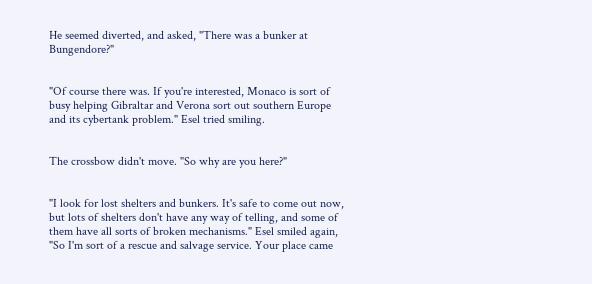He seemed diverted, and asked, "There was a bunker at Bungendore?"


"Of course there was. If you're interested, Monaco is sort of busy helping Gibraltar and Verona sort out southern Europe and its cybertank problem." Esel tried smiling.


The crossbow didn't move. "So why are you here?"


"I look for lost shelters and bunkers. It's safe to come out now, but lots of shelters don't have any way of telling, and some of them have all sorts of broken mechanisms." Esel smiled again, "So I'm sort of a rescue and salvage service. Your place came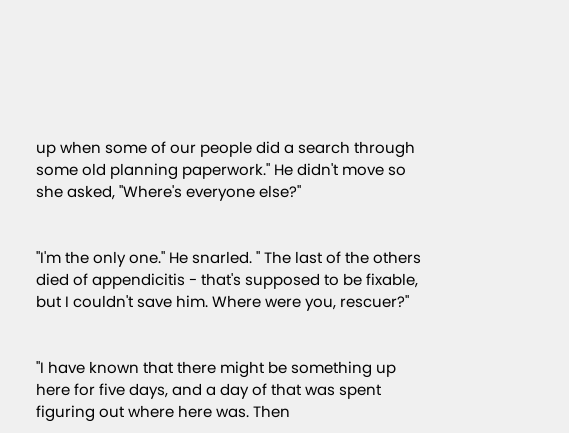up when some of our people did a search through some old planning paperwork." He didn't move so she asked, "Where's everyone else?"


"I'm the only one." He snarled. " The last of the others died of appendicitis - that's supposed to be fixable, but I couldn't save him. Where were you, rescuer?"


"I have known that there might be something up here for five days, and a day of that was spent figuring out where here was. Then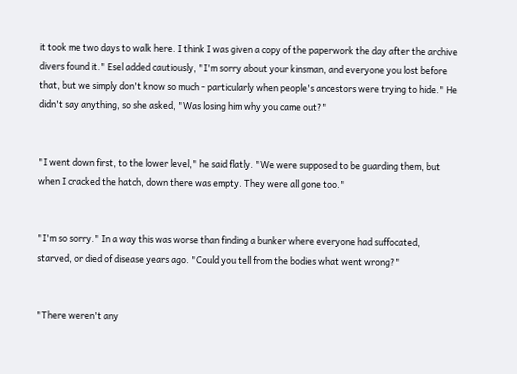it took me two days to walk here. I think I was given a copy of the paperwork the day after the archive divers found it." Esel added cautiously, "I'm sorry about your kinsman, and everyone you lost before that, but we simply don't know so much - particularly when people's ancestors were trying to hide." He didn't say anything, so she asked, "Was losing him why you came out?"


"I went down first, to the lower level," he said flatly. "We were supposed to be guarding them, but when I cracked the hatch, down there was empty. They were all gone too."


"I'm so sorry." In a way this was worse than finding a bunker where everyone had suffocated, starved, or died of disease years ago. "Could you tell from the bodies what went wrong?"


"There weren't any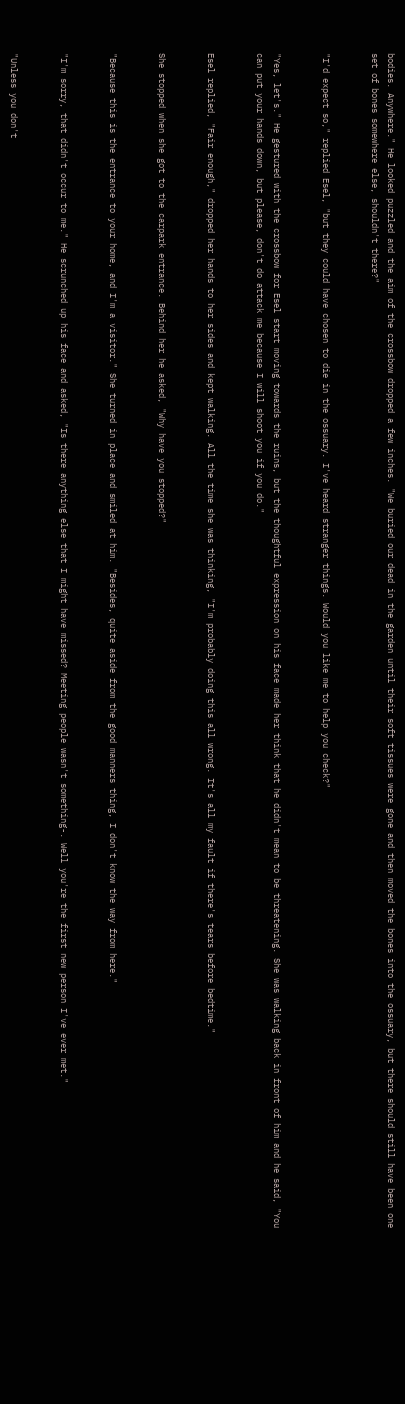bodies. Anywhere." He looked puzzled and the aim of the crossbow dropped a few inches. "We buried our dead in the garden until their soft tissues were gone and then moved the bones into the ossuary, but there should still have been one set of bones somewhere else, shouldn't there?"


"I'd expect so," replied Esel, "but they could have chosen to die in the ossuary. I've heard stranger things. Would you like me to help you check?"


"Yes, let's." He gestured with the crossbow for Esel start moving towards the ruins, but the thoughtful expression on his face made her think that he didn't mean to be threatening. She was walking back in front of him and he said, "You can put your hands down, but please, don't do attack me because I will shoot you if you do."


Esel replied, "Fair enough," dropped her hands to her sides and kept walking. All the time she was thinking, "I'm probably doing this all wrong. It's all my fault if there's tears before bedtime."


She stopped when she got to the carpark entrance. Behind her he asked, "Why have you stopped?"


"Because this is the entrance to your home, and I'm a visitor." She turned in place and smiled at him. "Besides, quite aside from the good manners thing, I don't know the way from here."


"I'm sorry, that didn't occur to me." He scrunched up his face and asked, "Is there anything else that I might have missed? Meeting people wasn't something-. Well you're the first new person I've ever met."


"Unless you don't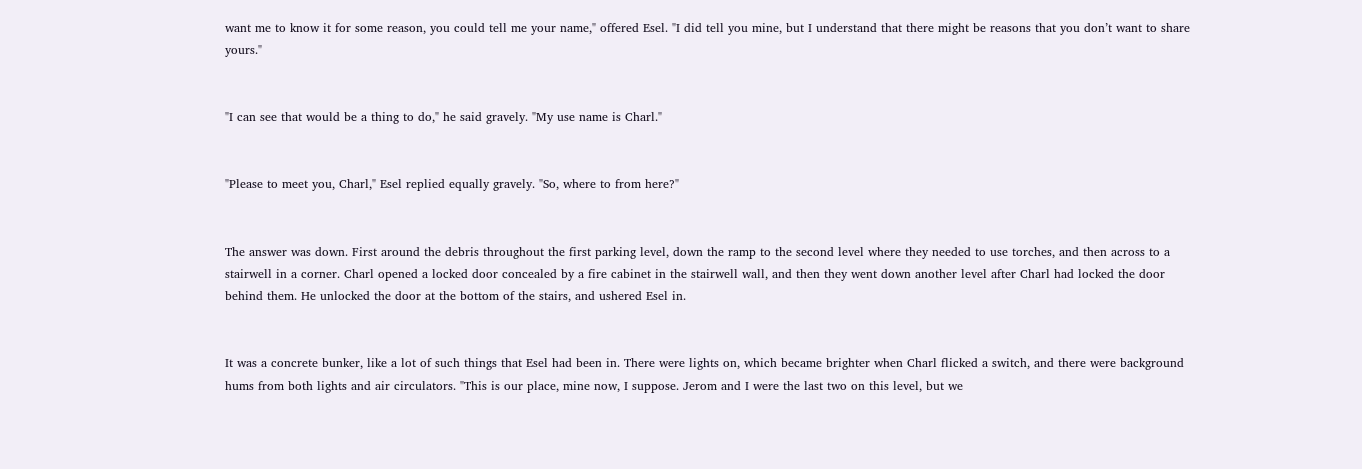want me to know it for some reason, you could tell me your name," offered Esel. "I did tell you mine, but I understand that there might be reasons that you don’t want to share yours."


"I can see that would be a thing to do," he said gravely. "My use name is Charl."


"Please to meet you, Charl," Esel replied equally gravely. "So, where to from here?"


The answer was down. First around the debris throughout the first parking level, down the ramp to the second level where they needed to use torches, and then across to a stairwell in a corner. Charl opened a locked door concealed by a fire cabinet in the stairwell wall, and then they went down another level after Charl had locked the door behind them. He unlocked the door at the bottom of the stairs, and ushered Esel in.


It was a concrete bunker, like a lot of such things that Esel had been in. There were lights on, which became brighter when Charl flicked a switch, and there were background hums from both lights and air circulators. "This is our place, mine now, I suppose. Jerom and I were the last two on this level, but we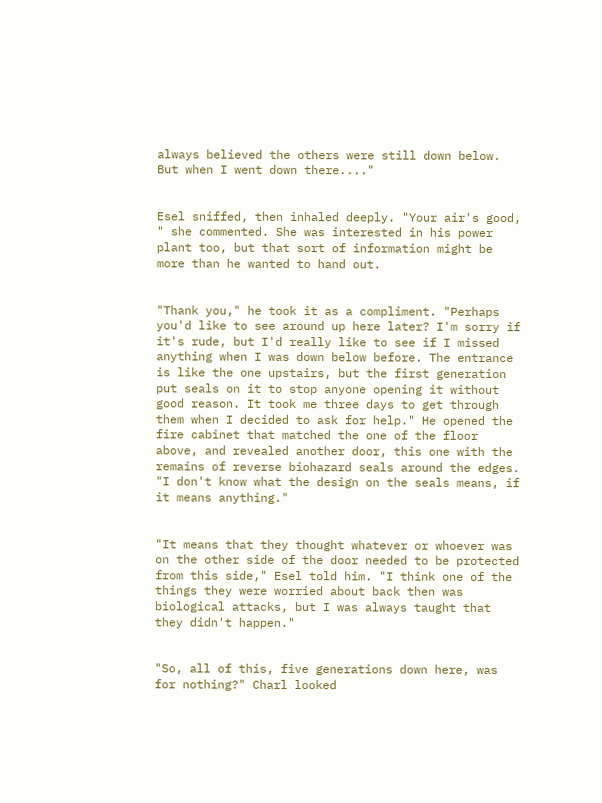always believed the others were still down below. But when I went down there...."


Esel sniffed, then inhaled deeply. "Your air's good, " she commented. She was interested in his power plant too, but that sort of information might be more than he wanted to hand out.


"Thank you," he took it as a compliment. "Perhaps you'd like to see around up here later? I'm sorry if it's rude, but I'd really like to see if I missed anything when I was down below before. The entrance is like the one upstairs, but the first generation put seals on it to stop anyone opening it without good reason. It took me three days to get through them when I decided to ask for help." He opened the fire cabinet that matched the one of the floor above, and revealed another door, this one with the remains of reverse biohazard seals around the edges. "I don't know what the design on the seals means, if it means anything."


"It means that they thought whatever or whoever was on the other side of the door needed to be protected from this side," Esel told him. "I think one of the things they were worried about back then was biological attacks, but I was always taught that they didn't happen."


"So, all of this, five generations down here, was for nothing?" Charl looked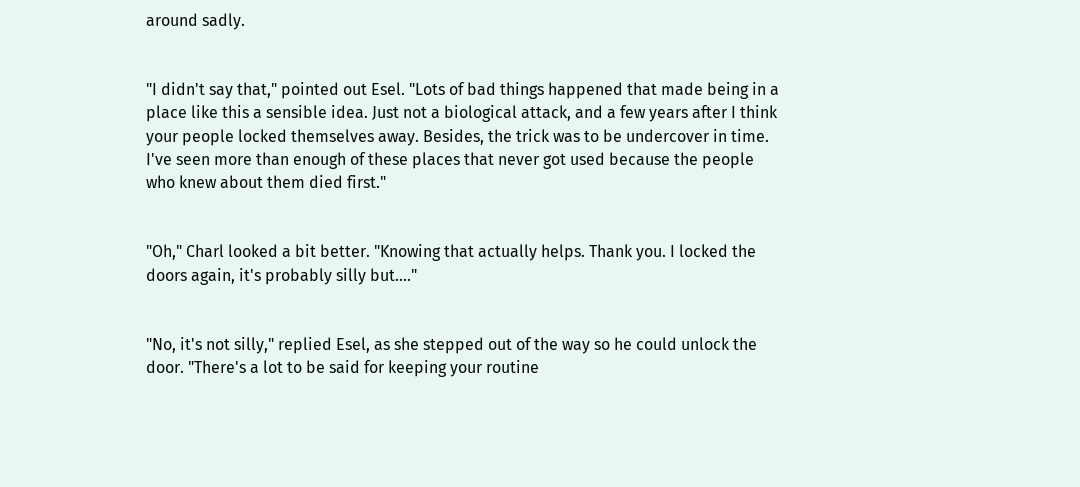around sadly.


"I didn't say that," pointed out Esel. "Lots of bad things happened that made being in a place like this a sensible idea. Just not a biological attack, and a few years after I think your people locked themselves away. Besides, the trick was to be undercover in time. I've seen more than enough of these places that never got used because the people who knew about them died first."


"Oh," Charl looked a bit better. "Knowing that actually helps. Thank you. I locked the doors again, it's probably silly but...."


"No, it's not silly," replied Esel, as she stepped out of the way so he could unlock the door. "There's a lot to be said for keeping your routine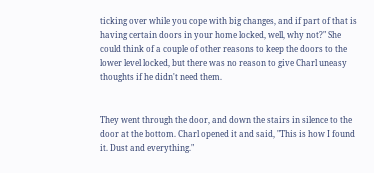ticking over while you cope with big changes, and if part of that is having certain doors in your home locked, well, why not?" She could think of a couple of other reasons to keep the doors to the lower level locked, but there was no reason to give Charl uneasy thoughts if he didn't need them.


They went through the door, and down the stairs in silence to the door at the bottom. Charl opened it and said, "This is how I found it. Dust and everything."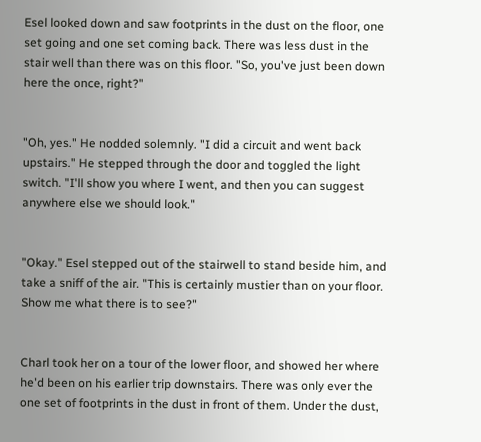Esel looked down and saw footprints in the dust on the floor, one set going and one set coming back. There was less dust in the stair well than there was on this floor. "So, you've just been down here the once, right?"


"Oh, yes." He nodded solemnly. "I did a circuit and went back upstairs." He stepped through the door and toggled the light switch. "I'll show you where I went, and then you can suggest anywhere else we should look."


"Okay." Esel stepped out of the stairwell to stand beside him, and take a sniff of the air. "This is certainly mustier than on your floor. Show me what there is to see?"


Charl took her on a tour of the lower floor, and showed her where he'd been on his earlier trip downstairs. There was only ever the one set of footprints in the dust in front of them. Under the dust,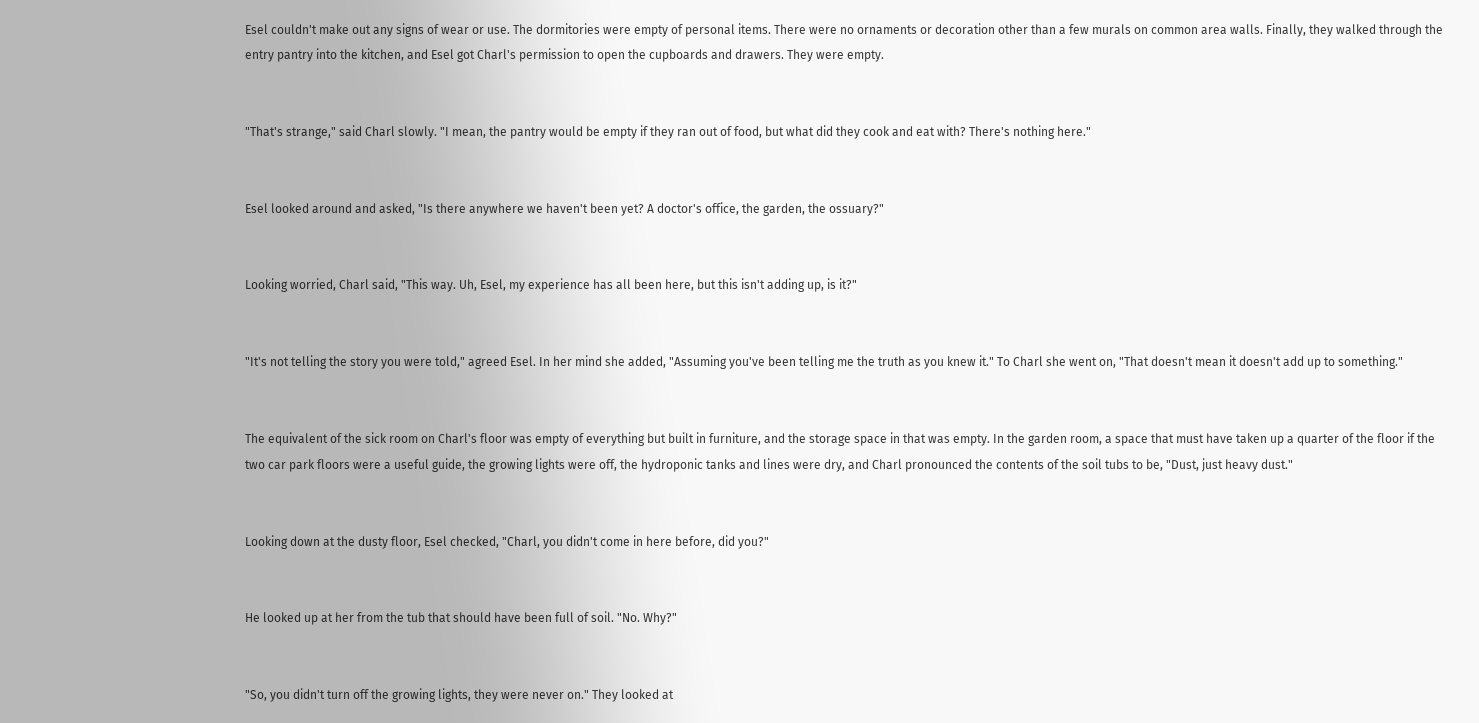Esel couldn't make out any signs of wear or use. The dormitories were empty of personal items. There were no ornaments or decoration other than a few murals on common area walls. Finally, they walked through the entry pantry into the kitchen, and Esel got Charl's permission to open the cupboards and drawers. They were empty.


"That's strange," said Charl slowly. "I mean, the pantry would be empty if they ran out of food, but what did they cook and eat with? There's nothing here."


Esel looked around and asked, "Is there anywhere we haven't been yet? A doctor's office, the garden, the ossuary?"


Looking worried, Charl said, "This way. Uh, Esel, my experience has all been here, but this isn't adding up, is it?"


"It's not telling the story you were told," agreed Esel. In her mind she added, "Assuming you've been telling me the truth as you knew it." To Charl she went on, "That doesn't mean it doesn't add up to something."


The equivalent of the sick room on Charl's floor was empty of everything but built in furniture, and the storage space in that was empty. In the garden room, a space that must have taken up a quarter of the floor if the two car park floors were a useful guide, the growing lights were off, the hydroponic tanks and lines were dry, and Charl pronounced the contents of the soil tubs to be, "Dust, just heavy dust."


Looking down at the dusty floor, Esel checked, "Charl, you didn't come in here before, did you?"


He looked up at her from the tub that should have been full of soil. "No. Why?"


"So, you didn't turn off the growing lights, they were never on." They looked at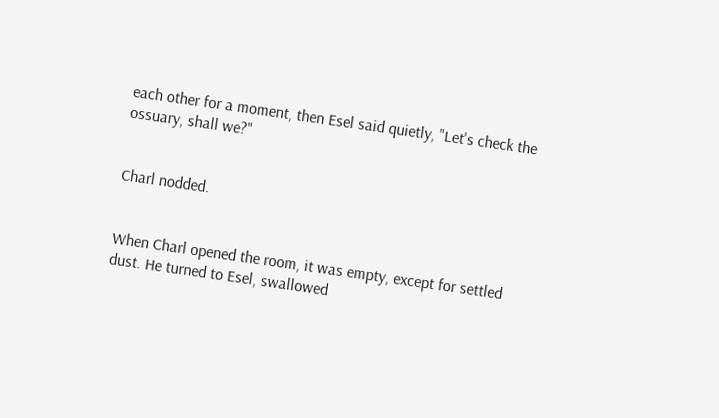each other for a moment, then Esel said quietly, "Let's check the ossuary, shall we?"


Charl nodded.


When Charl opened the room, it was empty, except for settled dust. He turned to Esel, swallowed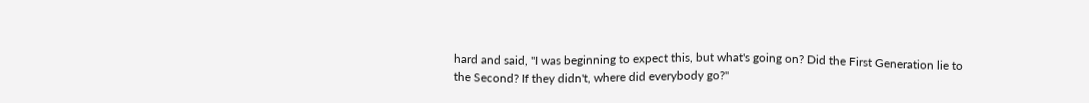hard and said, "I was beginning to expect this, but what's going on? Did the First Generation lie to the Second? If they didn't, where did everybody go?"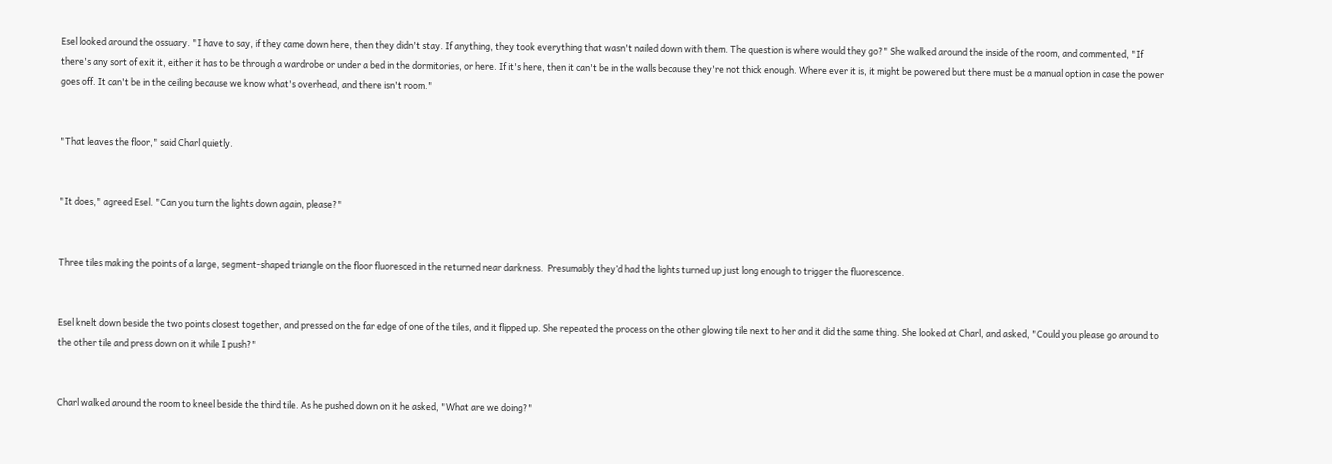Esel looked around the ossuary. "I have to say, if they came down here, then they didn't stay. If anything, they took everything that wasn't nailed down with them. The question is where would they go?" She walked around the inside of the room, and commented, "If there's any sort of exit it, either it has to be through a wardrobe or under a bed in the dormitories, or here. If it's here, then it can't be in the walls because they're not thick enough. Where ever it is, it might be powered but there must be a manual option in case the power goes off. It can't be in the ceiling because we know what's overhead, and there isn't room."


"That leaves the floor," said Charl quietly.


"It does," agreed Esel. "Can you turn the lights down again, please?"


Three tiles making the points of a large, segment-shaped triangle on the floor fluoresced in the returned near darkness.  Presumably they’d had the lights turned up just long enough to trigger the fluorescence.


Esel knelt down beside the two points closest together, and pressed on the far edge of one of the tiles, and it flipped up. She repeated the process on the other glowing tile next to her and it did the same thing. She looked at Charl, and asked, "Could you please go around to the other tile and press down on it while I push?"


Charl walked around the room to kneel beside the third tile. As he pushed down on it he asked, "What are we doing?"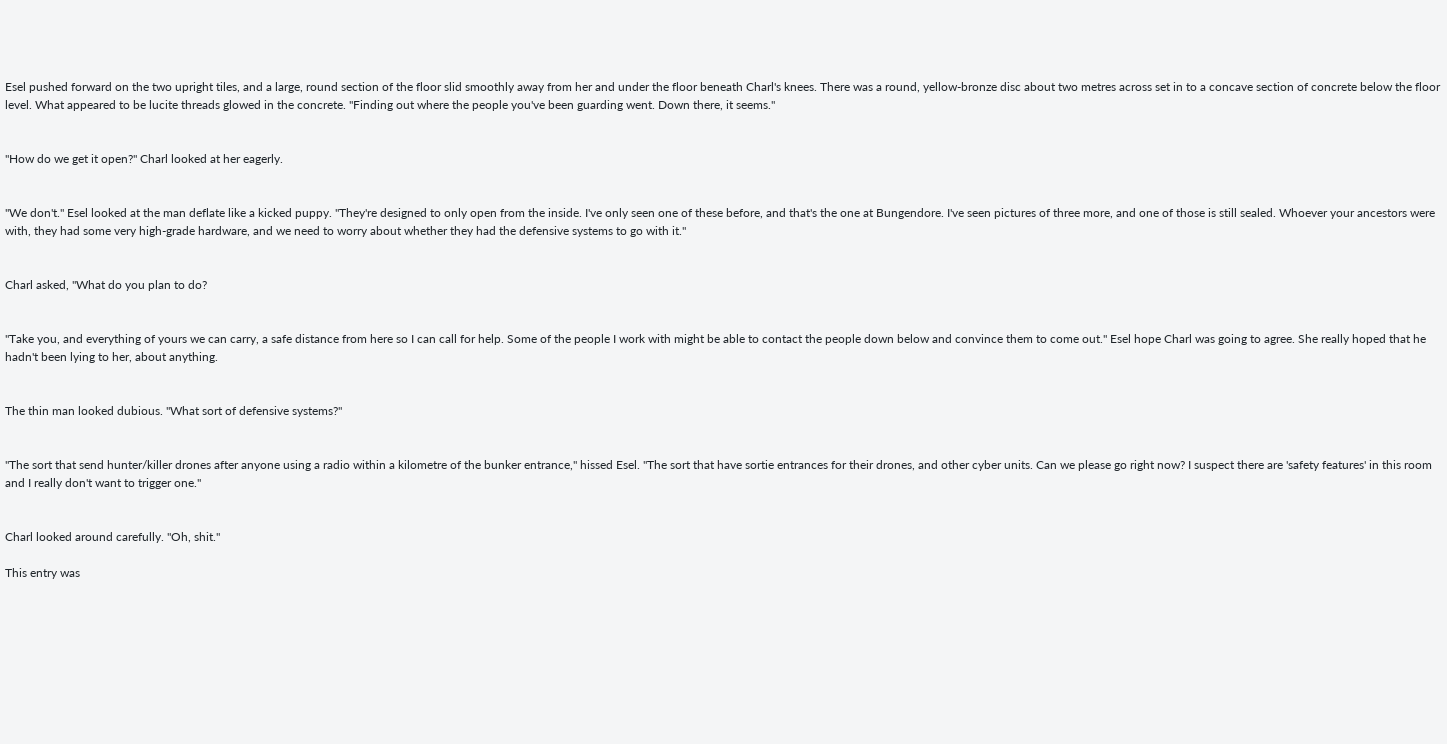Esel pushed forward on the two upright tiles, and a large, round section of the floor slid smoothly away from her and under the floor beneath Charl's knees. There was a round, yellow-bronze disc about two metres across set in to a concave section of concrete below the floor level. What appeared to be lucite threads glowed in the concrete. "Finding out where the people you've been guarding went. Down there, it seems."


"How do we get it open?" Charl looked at her eagerly.


"We don't." Esel looked at the man deflate like a kicked puppy. "They're designed to only open from the inside. I've only seen one of these before, and that's the one at Bungendore. I've seen pictures of three more, and one of those is still sealed. Whoever your ancestors were with, they had some very high-grade hardware, and we need to worry about whether they had the defensive systems to go with it."


Charl asked, "What do you plan to do?


"Take you, and everything of yours we can carry, a safe distance from here so I can call for help. Some of the people I work with might be able to contact the people down below and convince them to come out." Esel hope Charl was going to agree. She really hoped that he hadn't been lying to her, about anything.


The thin man looked dubious. "What sort of defensive systems?"


"The sort that send hunter/killer drones after anyone using a radio within a kilometre of the bunker entrance," hissed Esel. "The sort that have sortie entrances for their drones, and other cyber units. Can we please go right now? I suspect there are 'safety features' in this room and I really don't want to trigger one."


Charl looked around carefully. "Oh, shit."

This entry was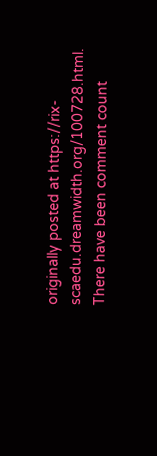originally posted at https://rix-scaedu.dreamwidth.org/100728.html. There have been comment count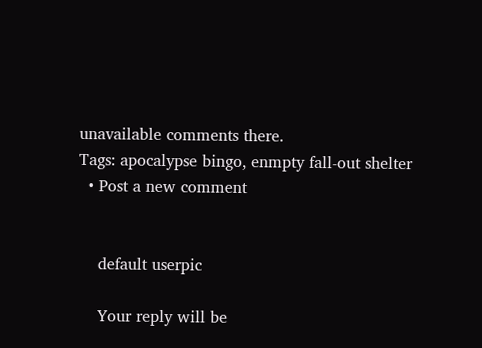unavailable comments there.
Tags: apocalypse bingo, enmpty fall-out shelter
  • Post a new comment


    default userpic

    Your reply will be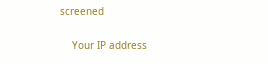screened

    Your IP address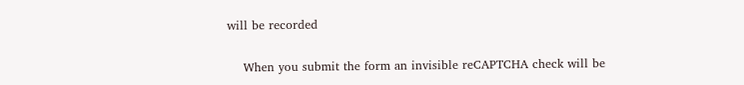will be recorded

    When you submit the form an invisible reCAPTCHA check will be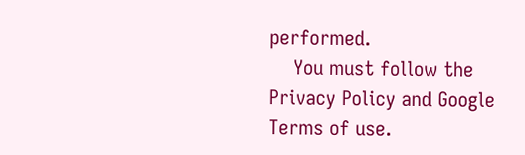performed.
    You must follow the Privacy Policy and Google Terms of use.